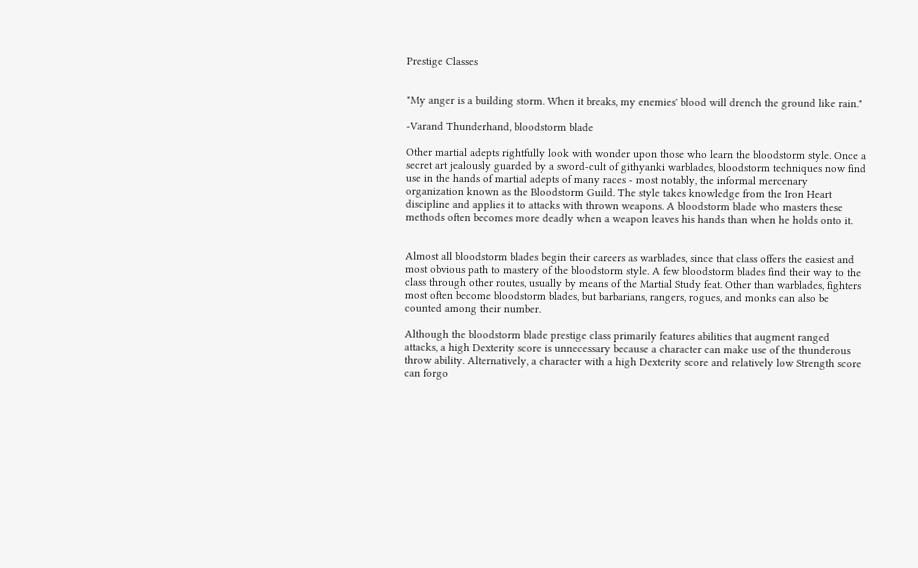Prestige Classes


"My anger is a building storm. When it breaks, my enemies' blood will drench the ground like rain."

-Varand Thunderhand, bloodstorm blade

Other martial adepts rightfully look with wonder upon those who learn the bloodstorm style. Once a secret art jealously guarded by a sword-cult of githyanki warblades, bloodstorm techniques now find use in the hands of martial adepts of many races - most notably, the informal mercenary organization known as the Bloodstorm Guild. The style takes knowledge from the Iron Heart discipline and applies it to attacks with thrown weapons. A bloodstorm blade who masters these methods often becomes more deadly when a weapon leaves his hands than when he holds onto it.


Almost all bloodstorm blades begin their careers as warblades, since that class offers the easiest and most obvious path to mastery of the bloodstorm style. A few bloodstorm blades find their way to the class through other routes, usually by means of the Martial Study feat. Other than warblades, fighters most often become bloodstorm blades, but barbarians, rangers, rogues, and monks can also be counted among their number.

Although the bloodstorm blade prestige class primarily features abilities that augment ranged attacks, a high Dexterity score is unnecessary because a character can make use of the thunderous throw ability. Alternatively, a character with a high Dexterity score and relatively low Strength score can forgo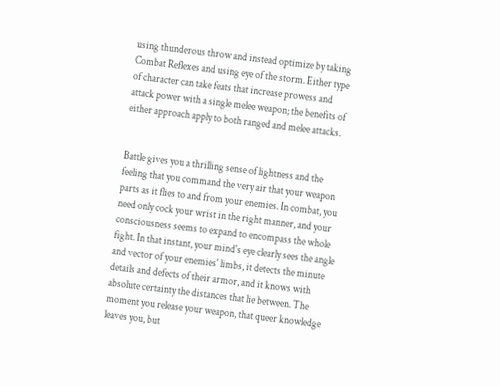using thunderous throw and instead optimize by taking Combat Reflexes and using eye of the storm. Either type of character can take feats that increase prowess and attack power with a single melee weapon; the benefits of either approach apply to both ranged and melee attacks.


Battle gives you a thrilling sense of lightness and the feeling that you command the very air that your weapon parts as it flies to and from your enemies. In combat, you need only cock your wrist in the right manner, and your consciousness seems to expand to encompass the whole fight. In that instant, your mind's eye clearly sees the angle and vector of your enemies' limbs, it detects the minute details and defects of their armor, and it knows with absolute certainty the distances that lie between. The moment you release your weapon, that queer knowledge leaves you, but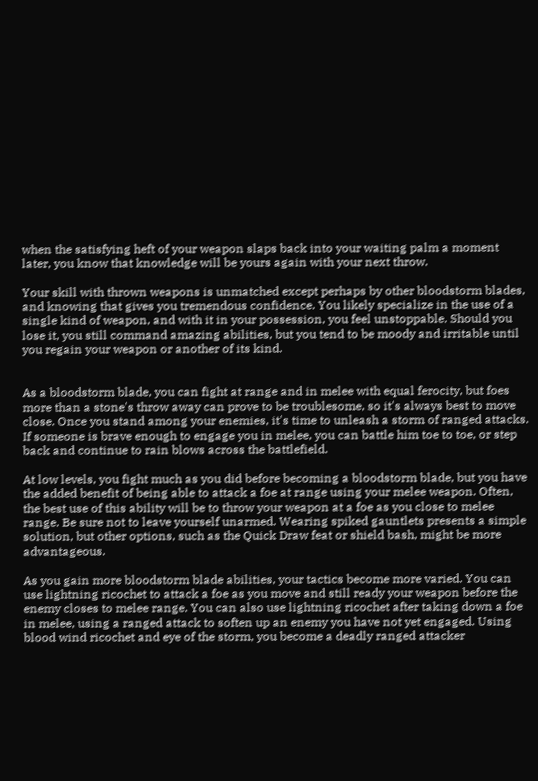when the satisfying heft of your weapon slaps back into your waiting palm a moment later, you know that knowledge will be yours again with your next throw.

Your skill with thrown weapons is unmatched except perhaps by other bloodstorm blades, and knowing that gives you tremendous confidence. You likely specialize in the use of a single kind of weapon, and with it in your possession, you feel unstoppable. Should you lose it, you still command amazing abilities, but you tend to be moody and irritable until you regain your weapon or another of its kind.


As a bloodstorm blade, you can fight at range and in melee with equal ferocity, but foes more than a stone's throw away can prove to be troublesome, so it's always best to move close. Once you stand among your enemies, it's time to unleash a storm of ranged attacks. If someone is brave enough to engage you in melee, you can battle him toe to toe, or step back and continue to rain blows across the battlefield.

At low levels, you fight much as you did before becoming a bloodstorm blade, but you have the added benefit of being able to attack a foe at range using your melee weapon. Often, the best use of this ability will be to throw your weapon at a foe as you close to melee range. Be sure not to leave yourself unarmed. Wearing spiked gauntlets presents a simple solution, but other options, such as the Quick Draw feat or shield bash, might be more advantageous.

As you gain more bloodstorm blade abilities, your tactics become more varied. You can use lightning ricochet to attack a foe as you move and still ready your weapon before the enemy closes to melee range. You can also use lightning ricochet after taking down a foe in melee, using a ranged attack to soften up an enemy you have not yet engaged. Using blood wind ricochet and eye of the storm, you become a deadly ranged attacker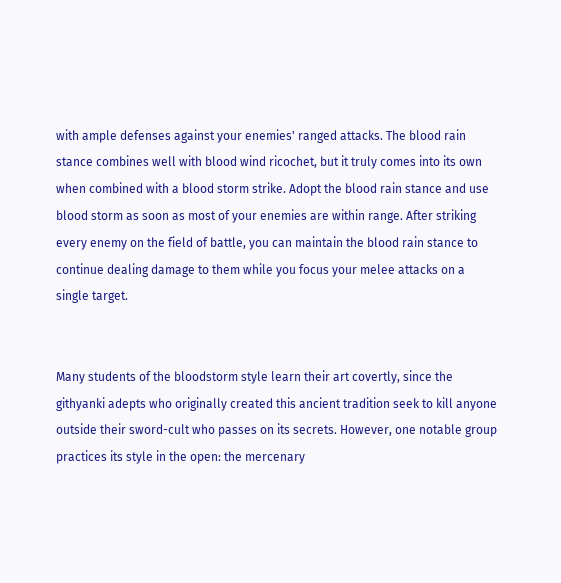with ample defenses against your enemies' ranged attacks. The blood rain stance combines well with blood wind ricochet, but it truly comes into its own when combined with a blood storm strike. Adopt the blood rain stance and use blood storm as soon as most of your enemies are within range. After striking every enemy on the field of battle, you can maintain the blood rain stance to continue dealing damage to them while you focus your melee attacks on a single target.


Many students of the bloodstorm style learn their art covertly, since the githyanki adepts who originally created this ancient tradition seek to kill anyone outside their sword-cult who passes on its secrets. However, one notable group practices its style in the open: the mercenary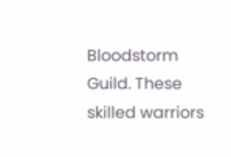Bloodstorm Guild. These skilled warriors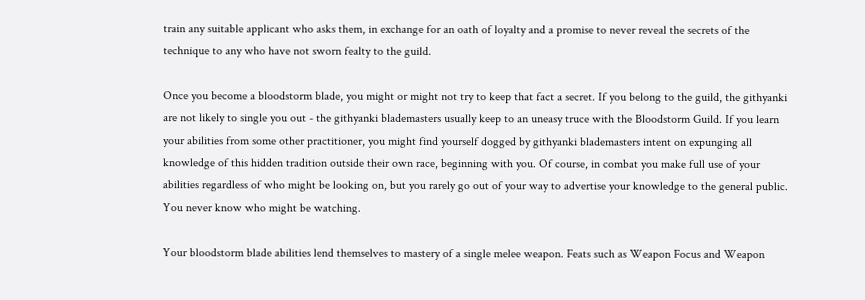train any suitable applicant who asks them, in exchange for an oath of loyalty and a promise to never reveal the secrets of the technique to any who have not sworn fealty to the guild.

Once you become a bloodstorm blade, you might or might not try to keep that fact a secret. If you belong to the guild, the githyanki are not likely to single you out - the githyanki blademasters usually keep to an uneasy truce with the Bloodstorm Guild. If you learn your abilities from some other practitioner, you might find yourself dogged by githyanki blademasters intent on expunging all knowledge of this hidden tradition outside their own race, beginning with you. Of course, in combat you make full use of your abilities regardless of who might be looking on, but you rarely go out of your way to advertise your knowledge to the general public. You never know who might be watching.

Your bloodstorm blade abilities lend themselves to mastery of a single melee weapon. Feats such as Weapon Focus and Weapon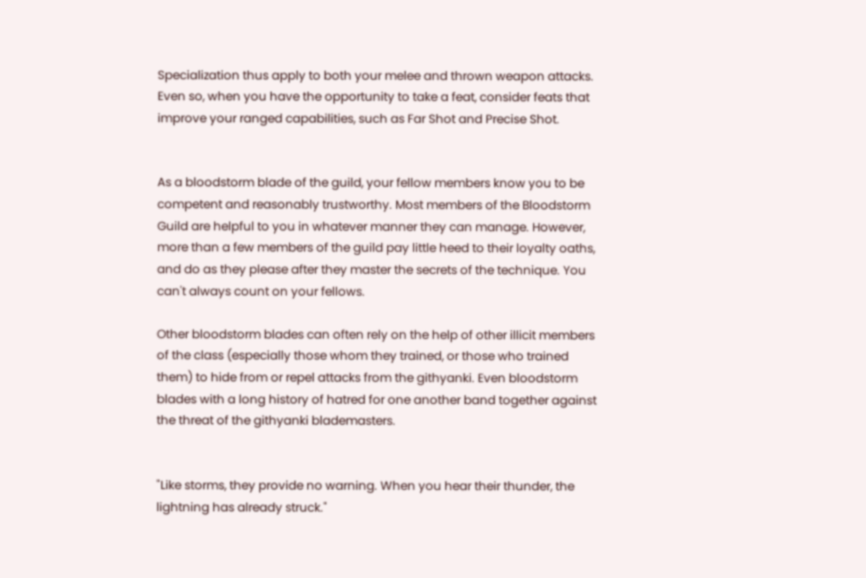Specialization thus apply to both your melee and thrown weapon attacks. Even so, when you have the opportunity to take a feat, consider feats that improve your ranged capabilities, such as Far Shot and Precise Shot.


As a bloodstorm blade of the guild, your fellow members know you to be competent and reasonably trustworthy. Most members of the Bloodstorm Guild are helpful to you in whatever manner they can manage. However, more than a few members of the guild pay little heed to their loyalty oaths, and do as they please after they master the secrets of the technique. You can't always count on your fellows.

Other bloodstorm blades can often rely on the help of other illicit members of the class (especially those whom they trained, or those who trained them) to hide from or repel attacks from the githyanki. Even bloodstorm blades with a long history of hatred for one another band together against the threat of the githyanki blademasters.


"Like storms, they provide no warning. When you hear their thunder, the lightning has already struck."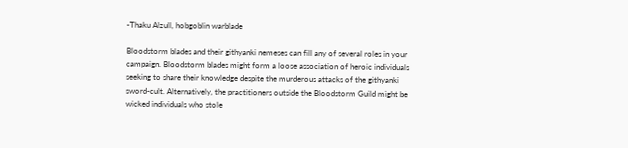-Thaku Alzull, hobgoblin warblade

Bloodstorm blades and their githyanki nemeses can fill any of several roles in your campaign. Bloodstorm blades might form a loose association of heroic individuals seeking to share their knowledge despite the murderous attacks of the githyanki sword-cult. Alternatively, the practitioners outside the Bloodstorm Guild might be wicked individuals who stole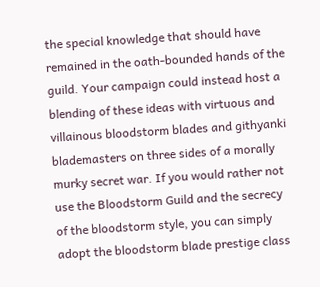the special knowledge that should have remained in the oath-bounded hands of the guild. Your campaign could instead host a blending of these ideas with virtuous and villainous bloodstorm blades and githyanki blademasters on three sides of a morally murky secret war. If you would rather not use the Bloodstorm Guild and the secrecy of the bloodstorm style, you can simply adopt the bloodstorm blade prestige class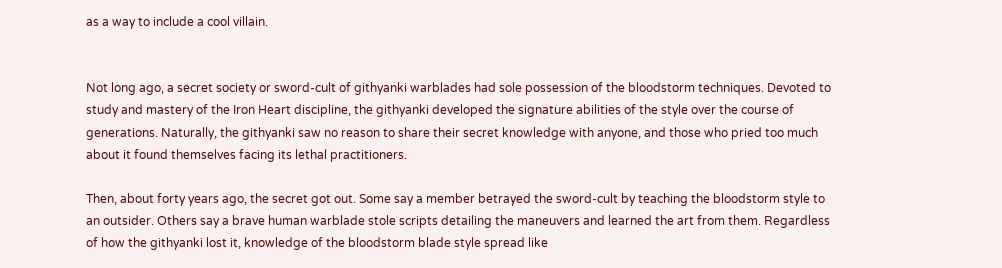as a way to include a cool villain.


Not long ago, a secret society or sword-cult of githyanki warblades had sole possession of the bloodstorm techniques. Devoted to study and mastery of the Iron Heart discipline, the githyanki developed the signature abilities of the style over the course of generations. Naturally, the githyanki saw no reason to share their secret knowledge with anyone, and those who pried too much about it found themselves facing its lethal practitioners.

Then, about forty years ago, the secret got out. Some say a member betrayed the sword-cult by teaching the bloodstorm style to an outsider. Others say a brave human warblade stole scripts detailing the maneuvers and learned the art from them. Regardless of how the githyanki lost it, knowledge of the bloodstorm blade style spread like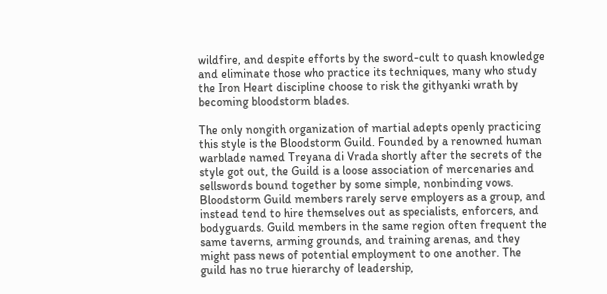wildfire, and despite efforts by the sword-cult to quash knowledge and eliminate those who practice its techniques, many who study the Iron Heart discipline choose to risk the githyanki wrath by becoming bloodstorm blades.

The only nongith organization of martial adepts openly practicing this style is the Bloodstorm Guild. Founded by a renowned human warblade named Treyana di Vrada shortly after the secrets of the style got out, the Guild is a loose association of mercenaries and sellswords bound together by some simple, nonbinding vows. Bloodstorm Guild members rarely serve employers as a group, and instead tend to hire themselves out as specialists, enforcers, and bodyguards. Guild members in the same region often frequent the same taverns, arming grounds, and training arenas, and they might pass news of potential employment to one another. The guild has no true hierarchy of leadership,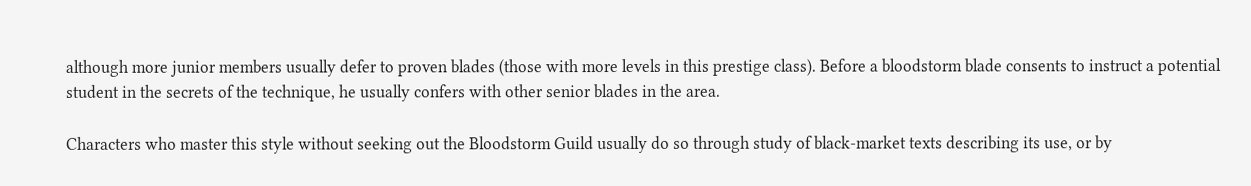although more junior members usually defer to proven blades (those with more levels in this prestige class). Before a bloodstorm blade consents to instruct a potential student in the secrets of the technique, he usually confers with other senior blades in the area.

Characters who master this style without seeking out the Bloodstorm Guild usually do so through study of black-market texts describing its use, or by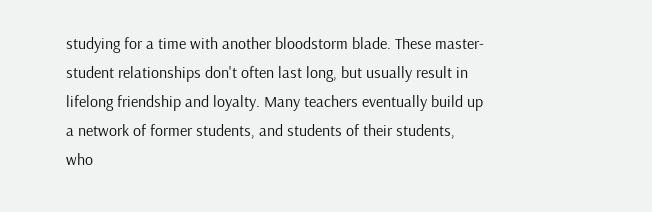studying for a time with another bloodstorm blade. These master-student relationships don't often last long, but usually result in lifelong friendship and loyalty. Many teachers eventually build up a network of former students, and students of their students, who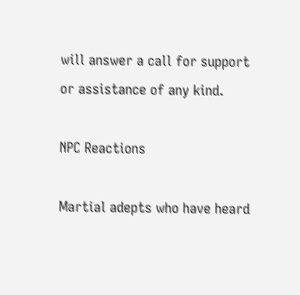will answer a call for support or assistance of any kind.

NPC Reactions

Martial adepts who have heard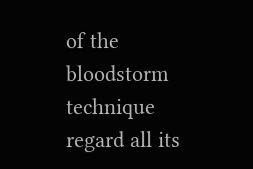of the bloodstorm technique regard all its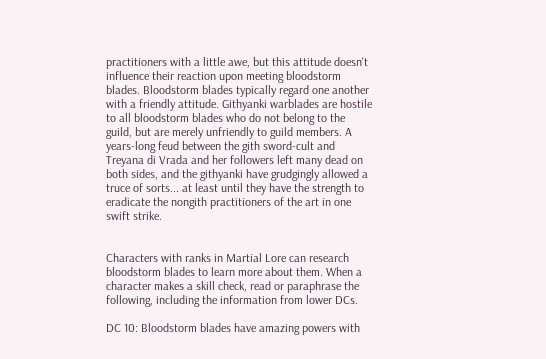practitioners with a little awe, but this attitude doesn't influence their reaction upon meeting bloodstorm blades. Bloodstorm blades typically regard one another with a friendly attitude. Githyanki warblades are hostile to all bloodstorm blades who do not belong to the guild, but are merely unfriendly to guild members. A years-long feud between the gith sword-cult and Treyana di Vrada and her followers left many dead on both sides, and the githyanki have grudgingly allowed a truce of sorts... at least until they have the strength to eradicate the nongith practitioners of the art in one swift strike.


Characters with ranks in Martial Lore can research bloodstorm blades to learn more about them. When a character makes a skill check, read or paraphrase the following, including the information from lower DCs.

DC 10: Bloodstorm blades have amazing powers with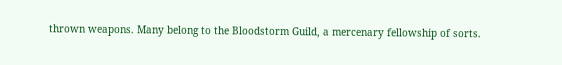thrown weapons. Many belong to the Bloodstorm Guild, a mercenary fellowship of sorts.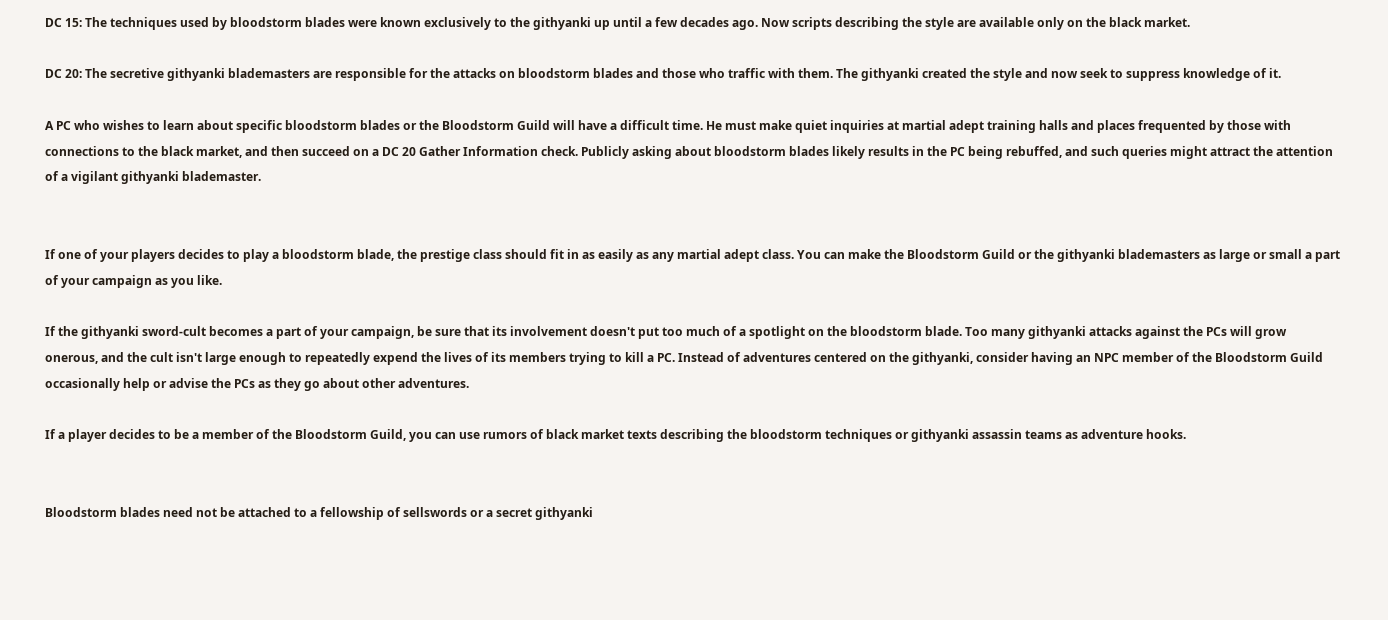DC 15: The techniques used by bloodstorm blades were known exclusively to the githyanki up until a few decades ago. Now scripts describing the style are available only on the black market.

DC 20: The secretive githyanki blademasters are responsible for the attacks on bloodstorm blades and those who traffic with them. The githyanki created the style and now seek to suppress knowledge of it.

A PC who wishes to learn about specific bloodstorm blades or the Bloodstorm Guild will have a difficult time. He must make quiet inquiries at martial adept training halls and places frequented by those with connections to the black market, and then succeed on a DC 20 Gather Information check. Publicly asking about bloodstorm blades likely results in the PC being rebuffed, and such queries might attract the attention of a vigilant githyanki blademaster.


If one of your players decides to play a bloodstorm blade, the prestige class should fit in as easily as any martial adept class. You can make the Bloodstorm Guild or the githyanki blademasters as large or small a part of your campaign as you like.

If the githyanki sword-cult becomes a part of your campaign, be sure that its involvement doesn't put too much of a spotlight on the bloodstorm blade. Too many githyanki attacks against the PCs will grow onerous, and the cult isn't large enough to repeatedly expend the lives of its members trying to kill a PC. Instead of adventures centered on the githyanki, consider having an NPC member of the Bloodstorm Guild occasionally help or advise the PCs as they go about other adventures.

If a player decides to be a member of the Bloodstorm Guild, you can use rumors of black market texts describing the bloodstorm techniques or githyanki assassin teams as adventure hooks.


Bloodstorm blades need not be attached to a fellowship of sellswords or a secret githyanki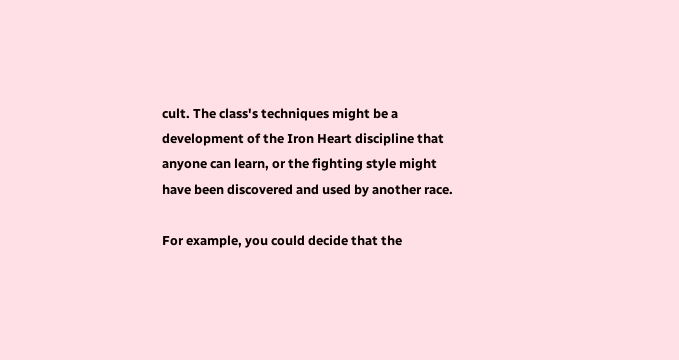cult. The class's techniques might be a development of the Iron Heart discipline that anyone can learn, or the fighting style might have been discovered and used by another race.

For example, you could decide that the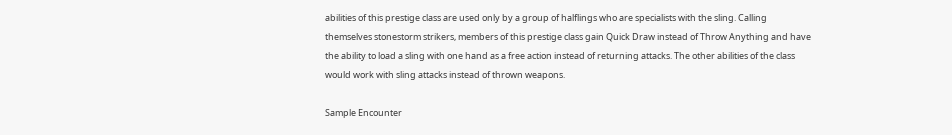abilities of this prestige class are used only by a group of halflings who are specialists with the sling. Calling themselves stonestorm strikers, members of this prestige class gain Quick Draw instead of Throw Anything and have the ability to load a sling with one hand as a free action instead of returning attacks. The other abilities of the class would work with sling attacks instead of thrown weapons.

Sample Encounter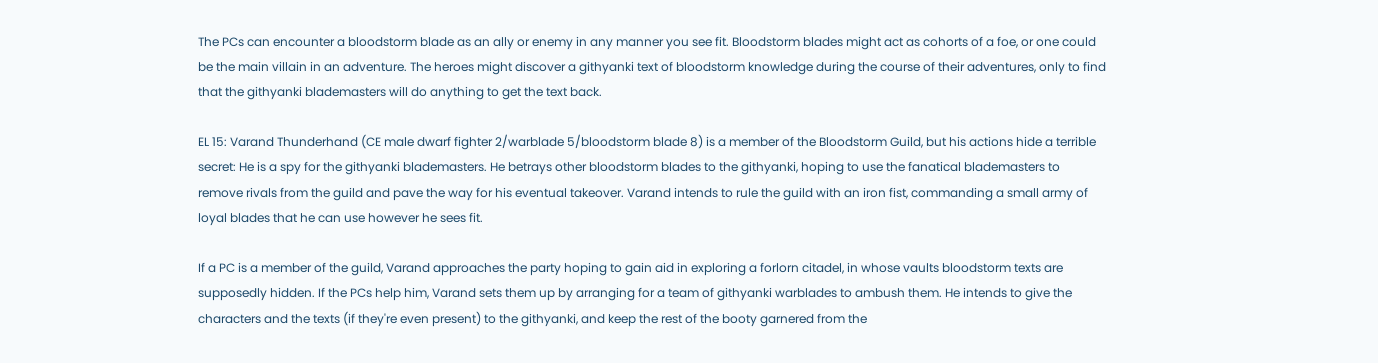The PCs can encounter a bloodstorm blade as an ally or enemy in any manner you see fit. Bloodstorm blades might act as cohorts of a foe, or one could be the main villain in an adventure. The heroes might discover a githyanki text of bloodstorm knowledge during the course of their adventures, only to find that the githyanki blademasters will do anything to get the text back.

EL 15: Varand Thunderhand (CE male dwarf fighter 2/warblade 5/bloodstorm blade 8) is a member of the Bloodstorm Guild, but his actions hide a terrible secret: He is a spy for the githyanki blademasters. He betrays other bloodstorm blades to the githyanki, hoping to use the fanatical blademasters to remove rivals from the guild and pave the way for his eventual takeover. Varand intends to rule the guild with an iron fist, commanding a small army of loyal blades that he can use however he sees fit.

If a PC is a member of the guild, Varand approaches the party hoping to gain aid in exploring a forlorn citadel, in whose vaults bloodstorm texts are supposedly hidden. If the PCs help him, Varand sets them up by arranging for a team of githyanki warblades to ambush them. He intends to give the characters and the texts (if they're even present) to the githyanki, and keep the rest of the booty garnered from the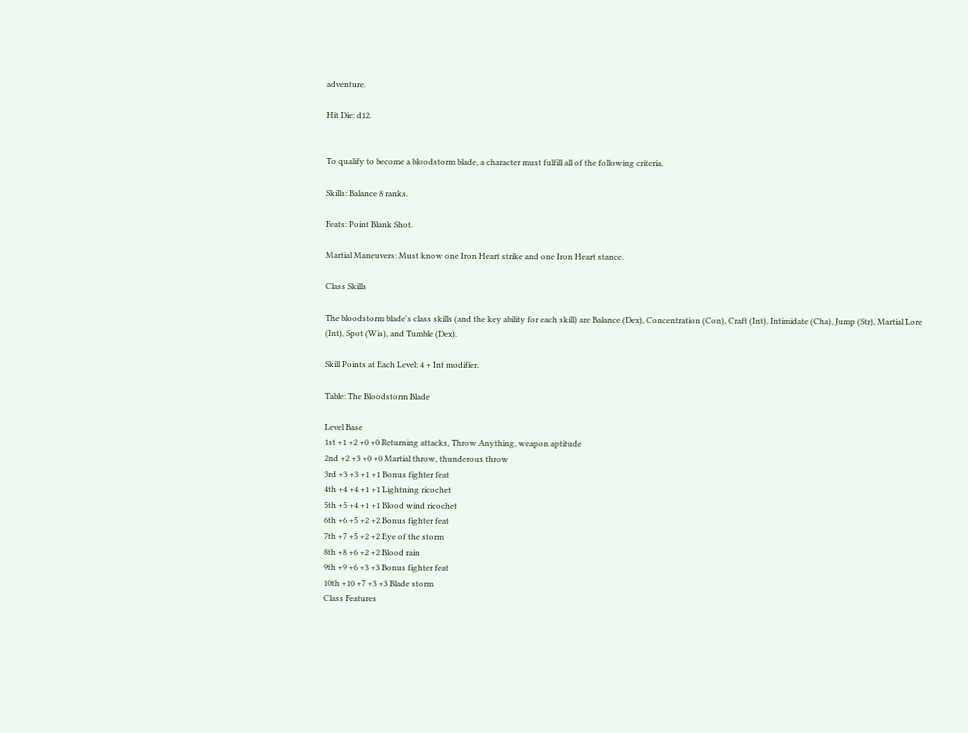adventure.

Hit Die: d12.


To qualify to become a bloodstorm blade, a character must fulfill all of the following criteria.

Skills: Balance 8 ranks.

Feats: Point Blank Shot.

Martial Maneuvers: Must know one Iron Heart strike and one Iron Heart stance.

Class Skills

The bloodstorm blade's class skills (and the key ability for each skill) are Balance (Dex), Concentration (Con), Craft (Int), Intimidate (Cha), Jump (Str), Martial Lore (Int), Spot (Wis), and Tumble (Dex).

Skill Points at Each Level: 4 + Int modifier.

Table: The Bloodstorm Blade

Level Base
1st +1 +2 +0 +0 Returning attacks, Throw Anything, weapon aptitude
2nd +2 +3 +0 +0 Martial throw, thunderous throw
3rd +3 +3 +1 +1 Bonus fighter feat
4th +4 +4 +1 +1 Lightning ricochet
5th +5 +4 +1 +1 Blood wind ricochet
6th +6 +5 +2 +2 Bonus fighter feat
7th +7 +5 +2 +2 Eye of the storm
8th +8 +6 +2 +2 Blood rain
9th +9 +6 +3 +3 Bonus fighter feat
10th +10 +7 +3 +3 Blade storm
Class Features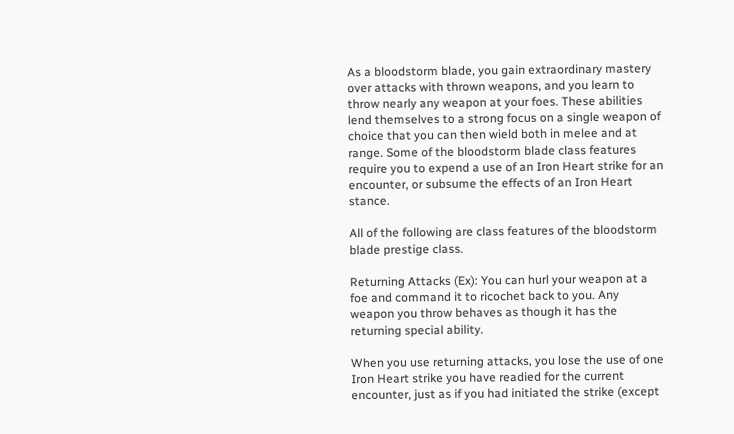As a bloodstorm blade, you gain extraordinary mastery over attacks with thrown weapons, and you learn to throw nearly any weapon at your foes. These abilities lend themselves to a strong focus on a single weapon of choice that you can then wield both in melee and at range. Some of the bloodstorm blade class features require you to expend a use of an Iron Heart strike for an encounter, or subsume the effects of an Iron Heart stance.

All of the following are class features of the bloodstorm blade prestige class.

Returning Attacks (Ex): You can hurl your weapon at a foe and command it to ricochet back to you. Any weapon you throw behaves as though it has the returning special ability.

When you use returning attacks, you lose the use of one Iron Heart strike you have readied for the current encounter, just as if you had initiated the strike (except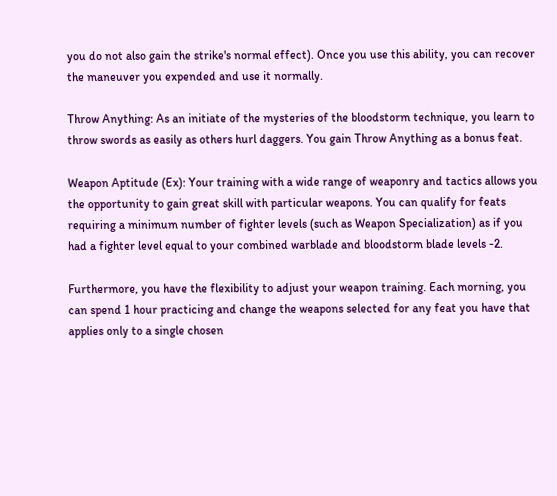you do not also gain the strike's normal effect). Once you use this ability, you can recover the maneuver you expended and use it normally.

Throw Anything: As an initiate of the mysteries of the bloodstorm technique, you learn to throw swords as easily as others hurl daggers. You gain Throw Anything as a bonus feat.

Weapon Aptitude (Ex): Your training with a wide range of weaponry and tactics allows you the opportunity to gain great skill with particular weapons. You can qualify for feats requiring a minimum number of fighter levels (such as Weapon Specialization) as if you had a fighter level equal to your combined warblade and bloodstorm blade levels -2.

Furthermore, you have the flexibility to adjust your weapon training. Each morning, you can spend 1 hour practicing and change the weapons selected for any feat you have that applies only to a single chosen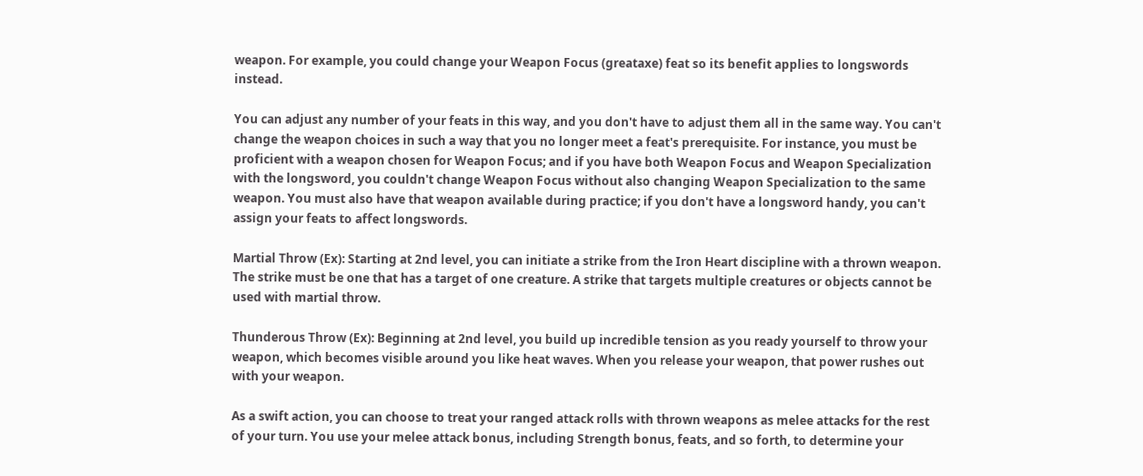weapon. For example, you could change your Weapon Focus (greataxe) feat so its benefit applies to longswords instead.

You can adjust any number of your feats in this way, and you don't have to adjust them all in the same way. You can't change the weapon choices in such a way that you no longer meet a feat's prerequisite. For instance, you must be proficient with a weapon chosen for Weapon Focus; and if you have both Weapon Focus and Weapon Specialization with the longsword, you couldn't change Weapon Focus without also changing Weapon Specialization to the same weapon. You must also have that weapon available during practice; if you don't have a longsword handy, you can't assign your feats to affect longswords.

Martial Throw (Ex): Starting at 2nd level, you can initiate a strike from the Iron Heart discipline with a thrown weapon. The strike must be one that has a target of one creature. A strike that targets multiple creatures or objects cannot be used with martial throw.

Thunderous Throw (Ex): Beginning at 2nd level, you build up incredible tension as you ready yourself to throw your weapon, which becomes visible around you like heat waves. When you release your weapon, that power rushes out with your weapon.

As a swift action, you can choose to treat your ranged attack rolls with thrown weapons as melee attacks for the rest of your turn. You use your melee attack bonus, including Strength bonus, feats, and so forth, to determine your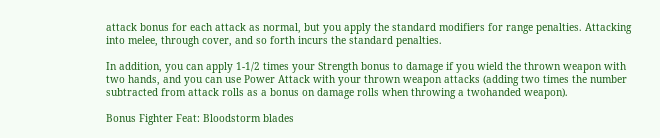attack bonus for each attack as normal, but you apply the standard modifiers for range penalties. Attacking into melee, through cover, and so forth incurs the standard penalties.

In addition, you can apply 1-1/2 times your Strength bonus to damage if you wield the thrown weapon with two hands, and you can use Power Attack with your thrown weapon attacks (adding two times the number subtracted from attack rolls as a bonus on damage rolls when throwing a twohanded weapon).

Bonus Fighter Feat: Bloodstorm blades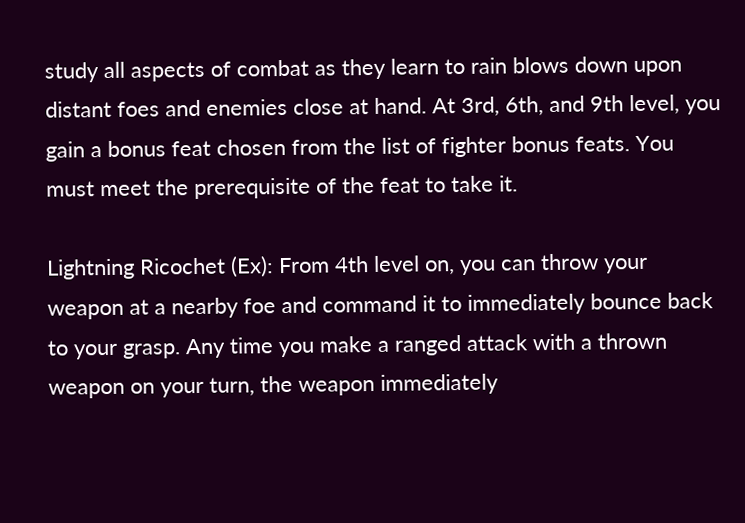study all aspects of combat as they learn to rain blows down upon distant foes and enemies close at hand. At 3rd, 6th, and 9th level, you gain a bonus feat chosen from the list of fighter bonus feats. You must meet the prerequisite of the feat to take it.

Lightning Ricochet (Ex): From 4th level on, you can throw your weapon at a nearby foe and command it to immediately bounce back to your grasp. Any time you make a ranged attack with a thrown weapon on your turn, the weapon immediately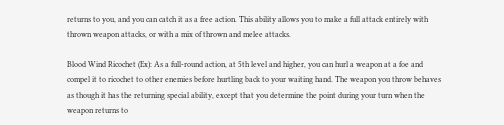returns to you, and you can catch it as a free action. This ability allows you to make a full attack entirely with thrown weapon attacks, or with a mix of thrown and melee attacks.

Blood Wind Ricochet (Ex): As a full-round action, at 5th level and higher, you can hurl a weapon at a foe and compel it to ricochet to other enemies before hurtling back to your waiting hand. The weapon you throw behaves as though it has the returning special ability, except that you determine the point during your turn when the weapon returns to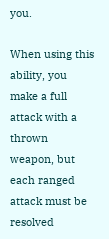you.

When using this ability, you make a full attack with a thrown weapon, but each ranged attack must be resolved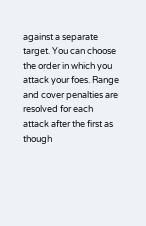against a separate target. You can choose the order in which you attack your foes. Range and cover penalties are resolved for each attack after the first as though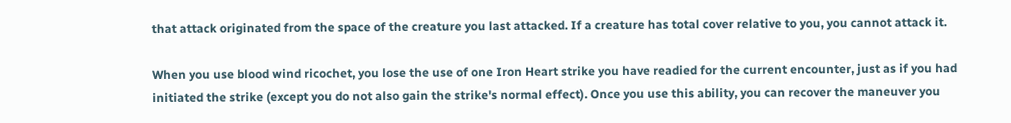that attack originated from the space of the creature you last attacked. If a creature has total cover relative to you, you cannot attack it.

When you use blood wind ricochet, you lose the use of one Iron Heart strike you have readied for the current encounter, just as if you had initiated the strike (except you do not also gain the strike's normal effect). Once you use this ability, you can recover the maneuver you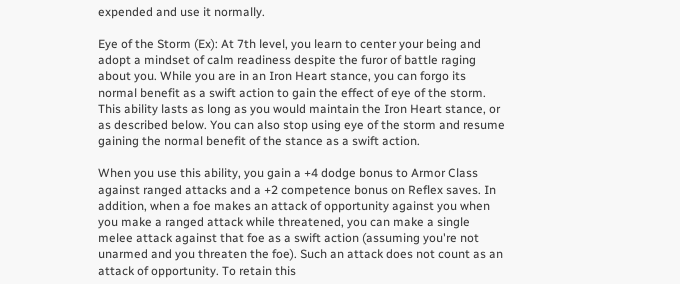expended and use it normally.

Eye of the Storm (Ex): At 7th level, you learn to center your being and adopt a mindset of calm readiness despite the furor of battle raging about you. While you are in an Iron Heart stance, you can forgo its normal benefit as a swift action to gain the effect of eye of the storm. This ability lasts as long as you would maintain the Iron Heart stance, or as described below. You can also stop using eye of the storm and resume gaining the normal benefit of the stance as a swift action.

When you use this ability, you gain a +4 dodge bonus to Armor Class against ranged attacks and a +2 competence bonus on Reflex saves. In addition, when a foe makes an attack of opportunity against you when you make a ranged attack while threatened, you can make a single melee attack against that foe as a swift action (assuming you're not unarmed and you threaten the foe). Such an attack does not count as an attack of opportunity. To retain this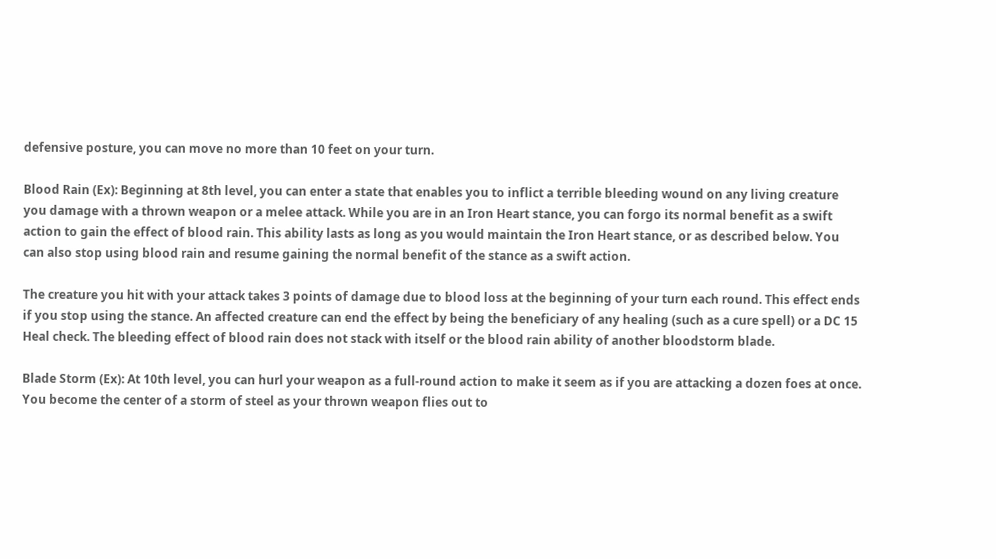defensive posture, you can move no more than 10 feet on your turn.

Blood Rain (Ex): Beginning at 8th level, you can enter a state that enables you to inflict a terrible bleeding wound on any living creature you damage with a thrown weapon or a melee attack. While you are in an Iron Heart stance, you can forgo its normal benefit as a swift action to gain the effect of blood rain. This ability lasts as long as you would maintain the Iron Heart stance, or as described below. You can also stop using blood rain and resume gaining the normal benefit of the stance as a swift action.

The creature you hit with your attack takes 3 points of damage due to blood loss at the beginning of your turn each round. This effect ends if you stop using the stance. An affected creature can end the effect by being the beneficiary of any healing (such as a cure spell) or a DC 15 Heal check. The bleeding effect of blood rain does not stack with itself or the blood rain ability of another bloodstorm blade.

Blade Storm (Ex): At 10th level, you can hurl your weapon as a full-round action to make it seem as if you are attacking a dozen foes at once. You become the center of a storm of steel as your thrown weapon flies out to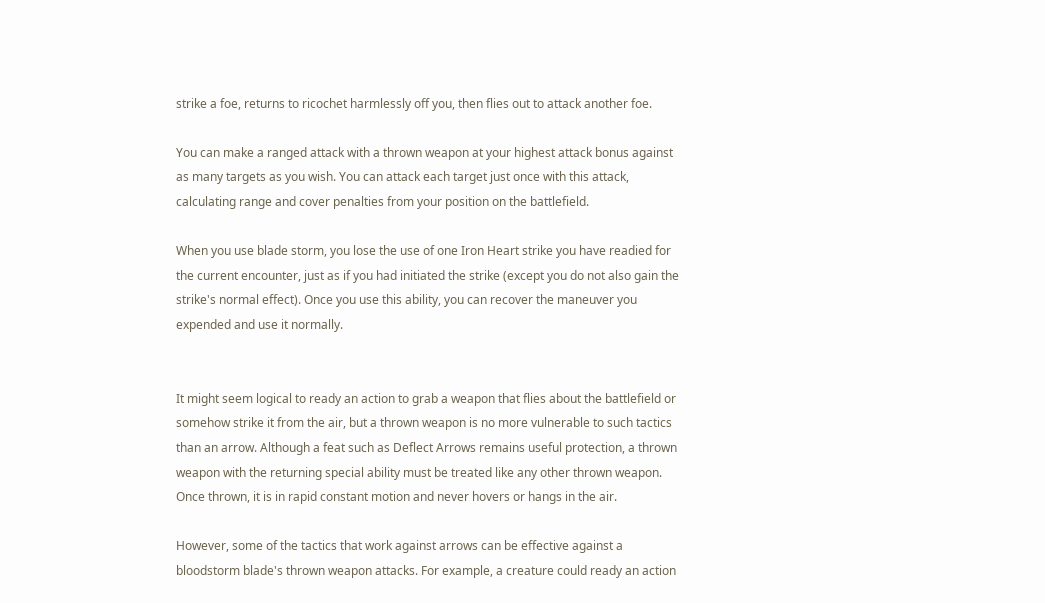strike a foe, returns to ricochet harmlessly off you, then flies out to attack another foe.

You can make a ranged attack with a thrown weapon at your highest attack bonus against as many targets as you wish. You can attack each target just once with this attack, calculating range and cover penalties from your position on the battlefield.

When you use blade storm, you lose the use of one Iron Heart strike you have readied for the current encounter, just as if you had initiated the strike (except you do not also gain the strike's normal effect). Once you use this ability, you can recover the maneuver you expended and use it normally.


It might seem logical to ready an action to grab a weapon that flies about the battlefield or somehow strike it from the air, but a thrown weapon is no more vulnerable to such tactics than an arrow. Although a feat such as Deflect Arrows remains useful protection, a thrown weapon with the returning special ability must be treated like any other thrown weapon. Once thrown, it is in rapid constant motion and never hovers or hangs in the air.

However, some of the tactics that work against arrows can be effective against a bloodstorm blade's thrown weapon attacks. For example, a creature could ready an action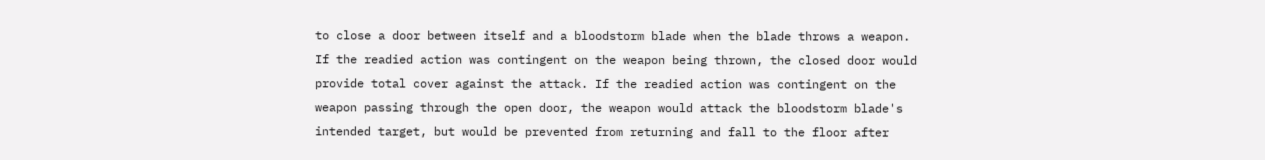to close a door between itself and a bloodstorm blade when the blade throws a weapon. If the readied action was contingent on the weapon being thrown, the closed door would provide total cover against the attack. If the readied action was contingent on the weapon passing through the open door, the weapon would attack the bloodstorm blade's intended target, but would be prevented from returning and fall to the floor after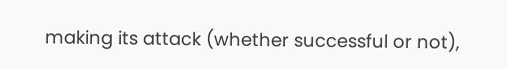making its attack (whether successful or not),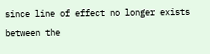since line of effect no longer exists between the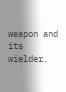weapon and its wielder.